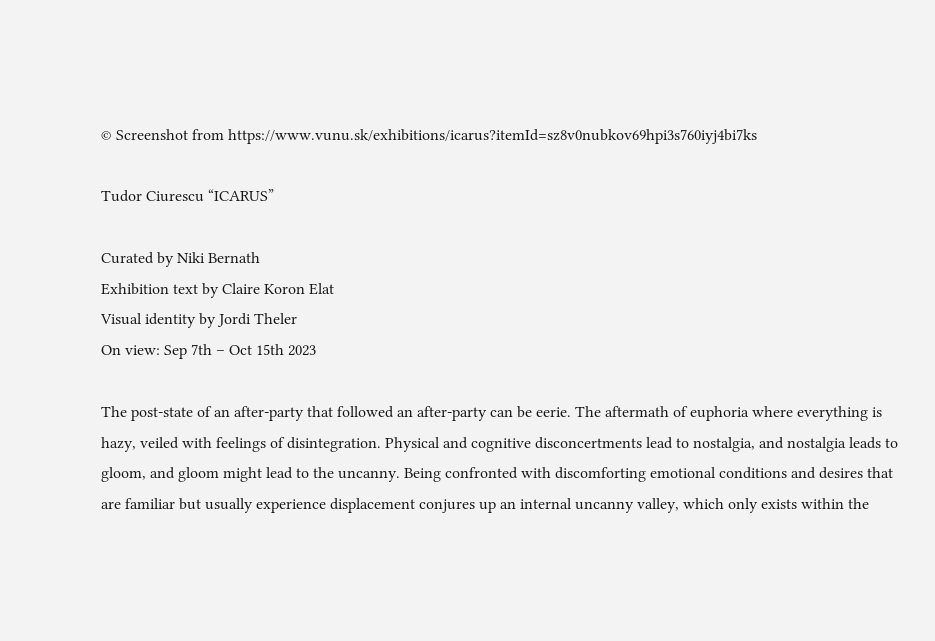© Screenshot from https://www.vunu.sk/exhibitions/icarus?itemId=sz8v0nubkov69hpi3s760iyj4bi7ks

Tudor Ciurescu “ICARUS”

Curated by Niki Bernath
Exhibition text by Claire Koron Elat
Visual identity by Jordi Theler
On view: Sep 7th – Oct 15th 2023

The post-state of an after-party that followed an after-party can be eerie. The aftermath of euphoria where everything is hazy, veiled with feelings of disintegration. Physical and cognitive disconcertments lead to nostalgia, and nostalgia leads to gloom, and gloom might lead to the uncanny. Being confronted with discomforting emotional conditions and desires that are familiar but usually experience displacement conjures up an internal uncanny valley, which only exists within the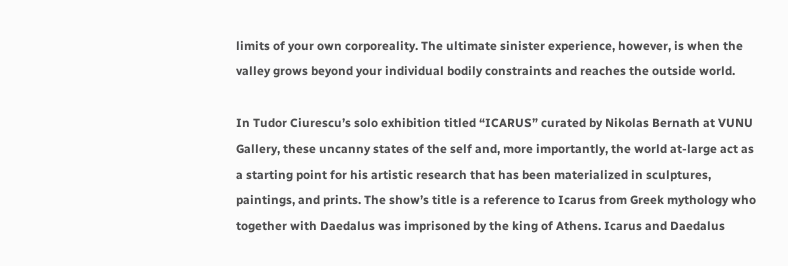limits of your own corporeality. The ultimate sinister experience, however, is when the valley grows beyond your individual bodily constraints and reaches the outside world.

In Tudor Ciurescu’s solo exhibition titled “ICARUS” curated by Nikolas Bernath at VUNU Gallery, these uncanny states of the self and, more importantly, the world at-large act as a starting point for his artistic research that has been materialized in sculptures, paintings, and prints. The show’s title is a reference to Icarus from Greek mythology who together with Daedalus was imprisoned by the king of Athens. Icarus and Daedalus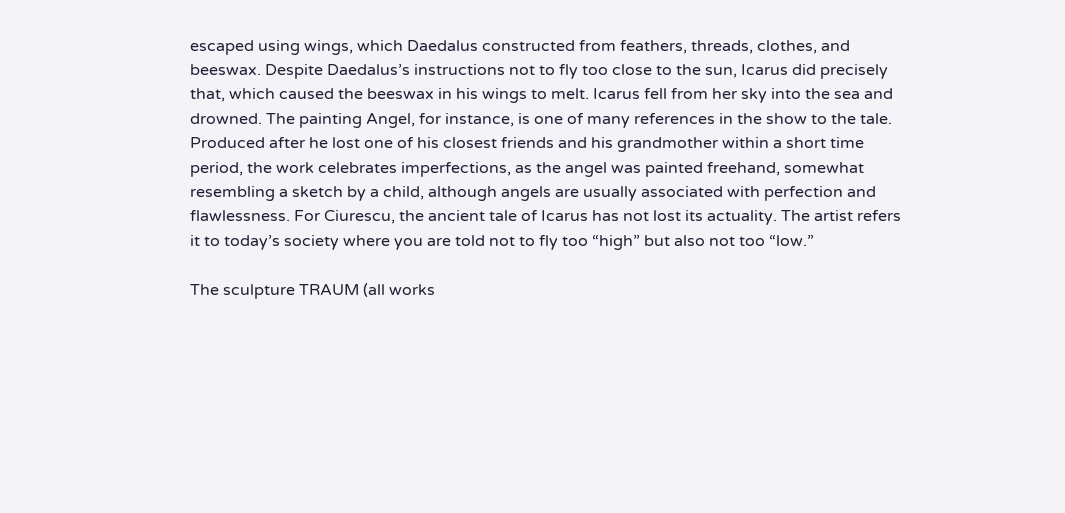escaped using wings, which Daedalus constructed from feathers, threads, clothes, and beeswax. Despite Daedalus’s instructions not to fly too close to the sun, Icarus did precisely that, which caused the beeswax in his wings to melt. Icarus fell from her sky into the sea and drowned. The painting Angel, for instance, is one of many references in the show to the tale. Produced after he lost one of his closest friends and his grandmother within a short time period, the work celebrates imperfections, as the angel was painted freehand, somewhat resembling a sketch by a child, although angels are usually associated with perfection and flawlessness. For Ciurescu, the ancient tale of Icarus has not lost its actuality. The artist refers it to today’s society where you are told not to fly too “high” but also not too “low.”

The sculpture TRAUM (all works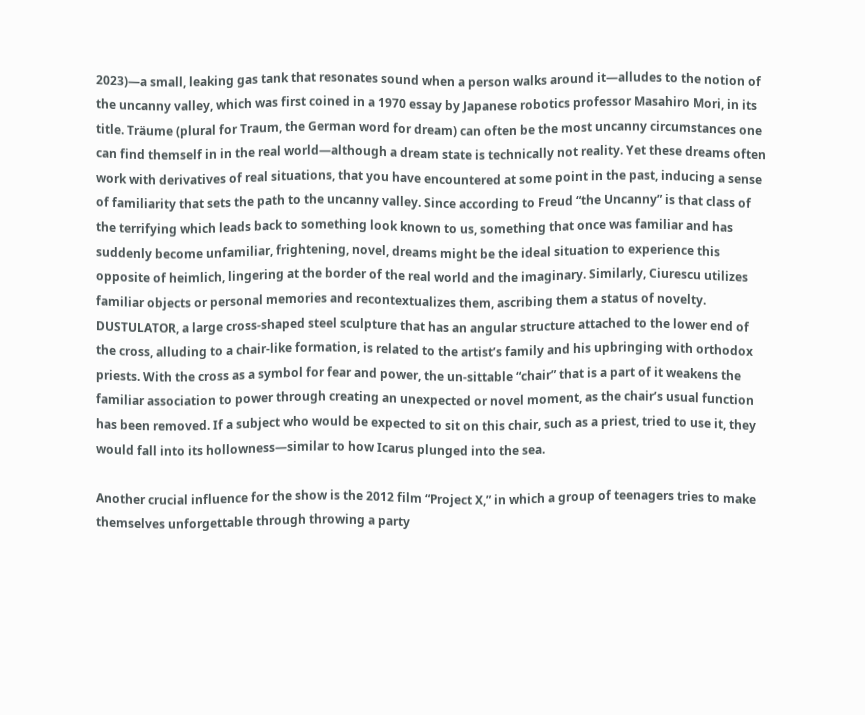2023)—a small, leaking gas tank that resonates sound when a person walks around it—alludes to the notion of the uncanny valley, which was first coined in a 1970 essay by Japanese robotics professor Masahiro Mori, in its title. Träume (plural for Traum, the German word for dream) can often be the most uncanny circumstances one can find themself in in the real world—although a dream state is technically not reality. Yet these dreams often work with derivatives of real situations, that you have encountered at some point in the past, inducing a sense of familiarity that sets the path to the uncanny valley. Since according to Freud “the Uncanny” is that class of the terrifying which leads back to something look known to us, something that once was familiar and has suddenly become unfamiliar, frightening, novel, dreams might be the ideal situation to experience this opposite of heimlich, lingering at the border of the real world and the imaginary. Similarly, Ciurescu utilizes familiar objects or personal memories and recontextualizes them, ascribing them a status of novelty. DUSTULATOR, a large cross-shaped steel sculpture that has an angular structure attached to the lower end of the cross, alluding to a chair-like formation, is related to the artist’s family and his upbringing with orthodox priests. With the cross as a symbol for fear and power, the un-sittable “chair” that is a part of it weakens the familiar association to power through creating an unexpected or novel moment, as the chair’s usual function has been removed. If a subject who would be expected to sit on this chair, such as a priest, tried to use it, they would fall into its hollowness—similar to how Icarus plunged into the sea.

Another crucial influence for the show is the 2012 film “Project X,” in which a group of teenagers tries to make themselves unforgettable through throwing a party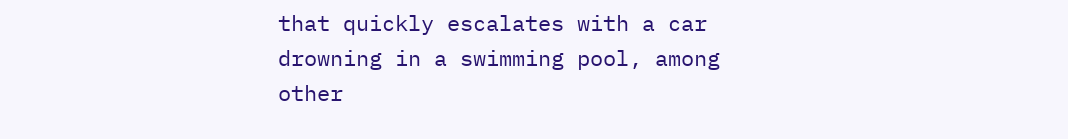that quickly escalates with a car drowning in a swimming pool, among other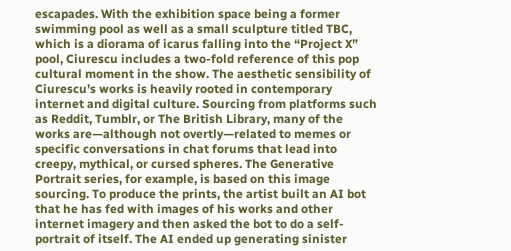escapades. With the exhibition space being a former swimming pool as well as a small sculpture titled TBC, which is a diorama of icarus falling into the “Project X” pool, Ciurescu includes a two-fold reference of this pop cultural moment in the show. The aesthetic sensibility of Ciurescu’s works is heavily rooted in contemporary internet and digital culture. Sourcing from platforms such as Reddit, Tumblr, or The British Library, many of the works are—although not overtly—related to memes or specific conversations in chat forums that lead into creepy, mythical, or cursed spheres. The Generative Portrait series, for example, is based on this image sourcing. To produce the prints, the artist built an AI bot that he has fed with images of his works and other internet imagery and then asked the bot to do a self-portrait of itself. The AI ended up generating sinister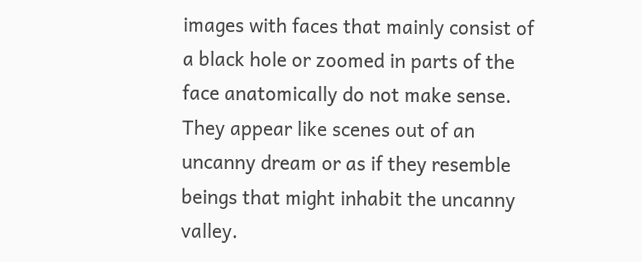images with faces that mainly consist of a black hole or zoomed in parts of the face anatomically do not make sense. They appear like scenes out of an uncanny dream or as if they resemble beings that might inhabit the uncanny valley.